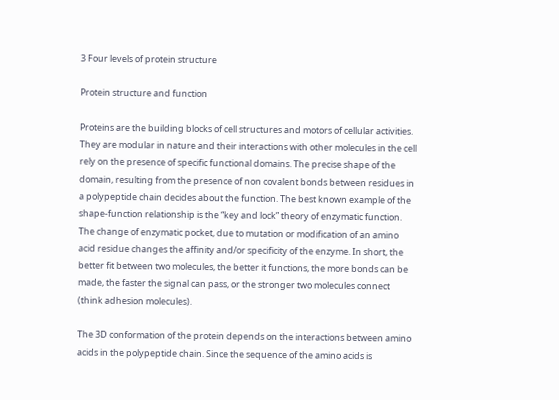3 Four levels of protein structure

Protein structure and function

Proteins are the building blocks of cell structures and motors of cellular activities. They are modular in nature and their interactions with other molecules in the cell rely on the presence of specific functional domains. The precise shape of the domain, resulting from the presence of non covalent bonds between residues in a polypeptide chain decides about the function. The best known example of the shape-function relationship is the “key and lock” theory of enzymatic function. The change of enzymatic pocket, due to mutation or modification of an amino acid residue changes the affinity and/or specificity of the enzyme. In short, the better fit between two molecules, the better it functions, the more bonds can be made, the faster the signal can pass, or the stronger two molecules connect (think adhesion molecules).

The 3D conformation of the protein depends on the interactions between amino acids in the polypeptide chain. Since the sequence of the amino acids is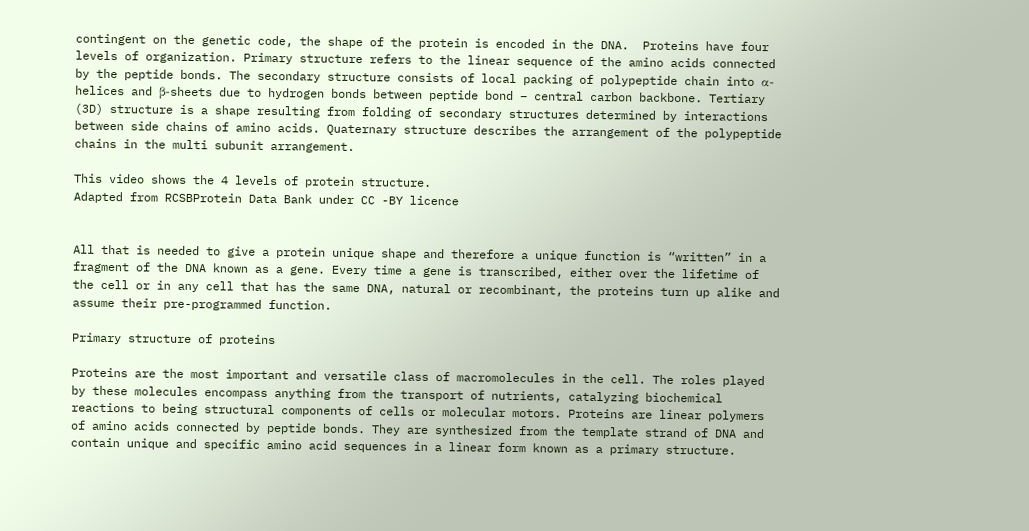contingent on the genetic code, the shape of the protein is encoded in the DNA.  Proteins have four levels of organization. Primary structure refers to the linear sequence of the amino acids connected by the peptide bonds. The secondary structure consists of local packing of polypeptide chain into α-helices and β-sheets due to hydrogen bonds between peptide bond – central carbon backbone. Tertiary (3D) structure is a shape resulting from folding of secondary structures determined by interactions between side chains of amino acids. Quaternary structure describes the arrangement of the polypeptide chains in the multi subunit arrangement.

This video shows the 4 levels of protein structure.
Adapted from RCSBProtein Data Bank under CC -BY licence


All that is needed to give a protein unique shape and therefore a unique function is “written” in a fragment of the DNA known as a gene. Every time a gene is transcribed, either over the lifetime of the cell or in any cell that has the same DNA, natural or recombinant, the proteins turn up alike and assume their pre-programmed function.

Primary structure of proteins

Proteins are the most important and versatile class of macromolecules in the cell. The roles played by these molecules encompass anything from the transport of nutrients, catalyzing biochemical reactions to being structural components of cells or molecular motors. Proteins are linear polymers of amino acids connected by peptide bonds. They are synthesized from the template strand of DNA and contain unique and specific amino acid sequences in a linear form known as a primary structure.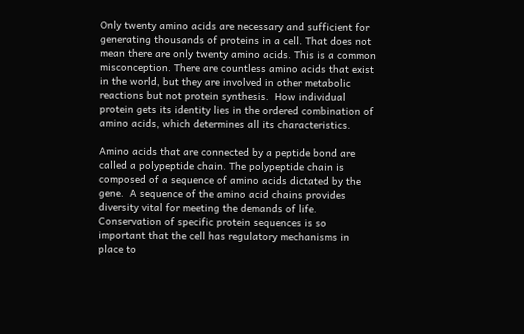Only twenty amino acids are necessary and sufficient for generating thousands of proteins in a cell. That does not mean there are only twenty amino acids. This is a common misconception. There are countless amino acids that exist in the world, but they are involved in other metabolic reactions but not protein synthesis.  How individual protein gets its identity lies in the ordered combination of amino acids, which determines all its characteristics.

Amino acids that are connected by a peptide bond are called a polypeptide chain. The polypeptide chain is composed of a sequence of amino acids dictated by the gene.  A sequence of the amino acid chains provides diversity vital for meeting the demands of life.  Conservation of specific protein sequences is so important that the cell has regulatory mechanisms in place to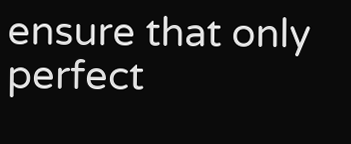ensure that only perfect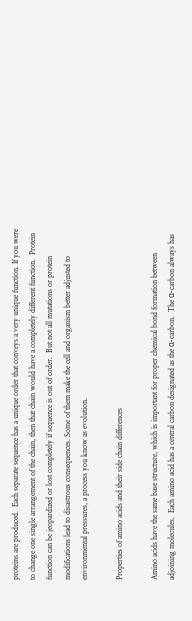proteins are produced.  Each separate sequence has a unique order that conveys a very unique function. If you were to change one single arrangement of the chain, then that chain would have a completely different function.  Protein function can be jeopardized or lost completely if sequence is out of order.  But not all mutations or protein modifications lead to disastrous consequences. Some of them make the cell and organism better adjusted to environmental pressures, a process you know as evolution.

Properties of amino acids and their side chain differences

Amino acids have the same base structure, which is important for proper chemical bond formation between adjoining molecules.  Each amino acid has a central carbon designated as the α-carbon.  The α-carbon always has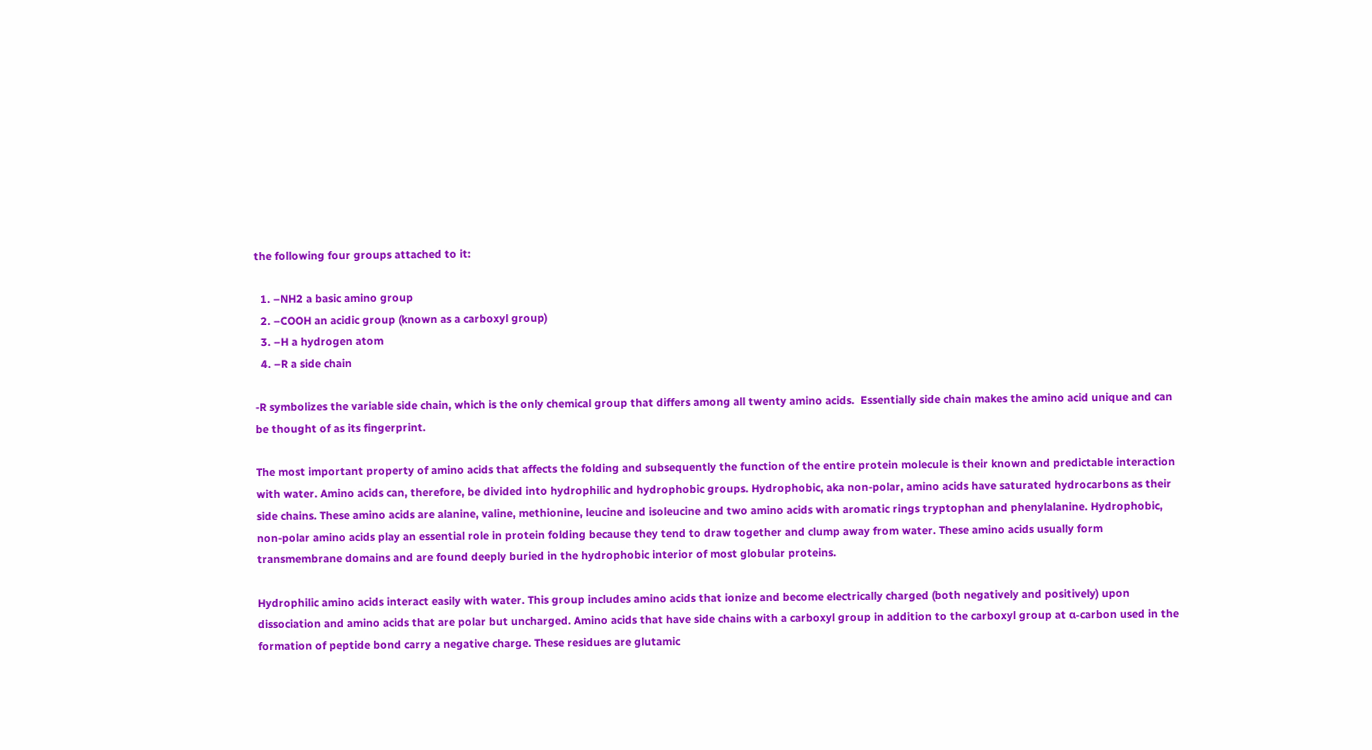the following four groups attached to it:

  1. –NH2 a basic amino group
  2. –COOH an acidic group (known as a carboxyl group)
  3. –H a hydrogen atom
  4. –R a side chain

-R symbolizes the variable side chain, which is the only chemical group that differs among all twenty amino acids.  Essentially side chain makes the amino acid unique and can be thought of as its fingerprint.

The most important property of amino acids that affects the folding and subsequently the function of the entire protein molecule is their known and predictable interaction with water. Amino acids can, therefore, be divided into hydrophilic and hydrophobic groups. Hydrophobic, aka non-polar, amino acids have saturated hydrocarbons as their side chains. These amino acids are alanine, valine, methionine, leucine and isoleucine and two amino acids with aromatic rings tryptophan and phenylalanine. Hydrophobic, non-polar amino acids play an essential role in protein folding because they tend to draw together and clump away from water. These amino acids usually form transmembrane domains and are found deeply buried in the hydrophobic interior of most globular proteins.

Hydrophilic amino acids interact easily with water. This group includes amino acids that ionize and become electrically charged (both negatively and positively) upon dissociation and amino acids that are polar but uncharged. Amino acids that have side chains with a carboxyl group in addition to the carboxyl group at α-carbon used in the formation of peptide bond carry a negative charge. These residues are glutamic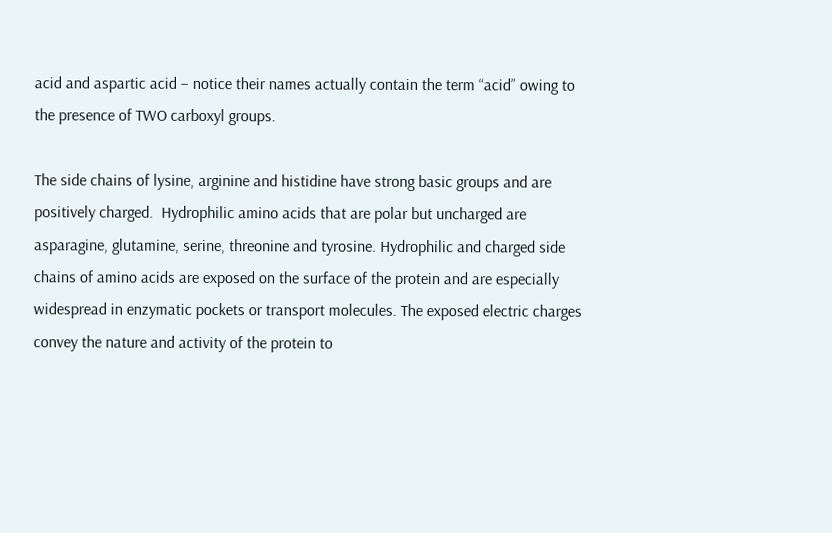acid and aspartic acid – notice their names actually contain the term “acid” owing to the presence of TWO carboxyl groups.

The side chains of lysine, arginine and histidine have strong basic groups and are positively charged.  Hydrophilic amino acids that are polar but uncharged are asparagine, glutamine, serine, threonine and tyrosine. Hydrophilic and charged side chains of amino acids are exposed on the surface of the protein and are especially widespread in enzymatic pockets or transport molecules. The exposed electric charges convey the nature and activity of the protein to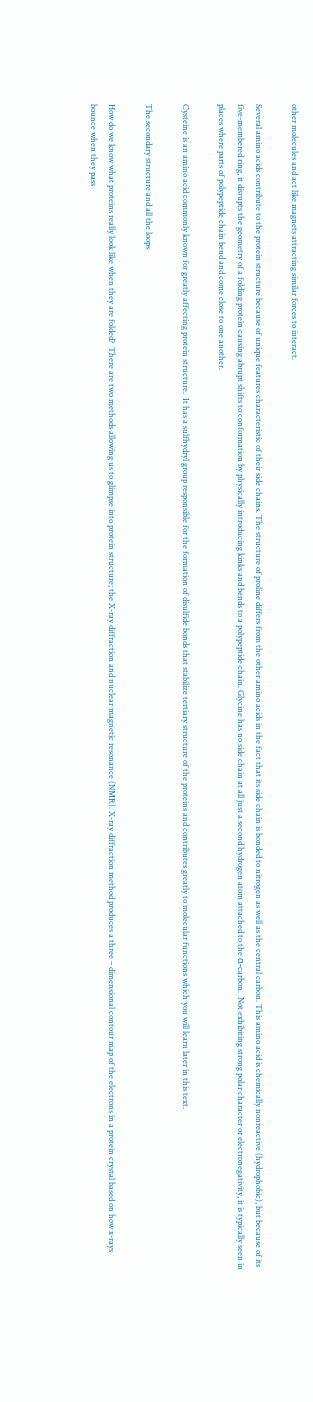other molecules and act like magnets attracting similar forces to interact.

Several amino acids contribute to the protein structure because of unique features characteristic of their side chains. The structure of proline differs from the other amino acids in the fact that its side chain is bonded to nitrogen as well as the central carbon. This amino acid is chemically nonreactive (hydrophobic), but because of its five-membered ring, it disrupts the geometry of a folding protein causing abrupt shifts to conformation by physically introducing kinks and bends to a polypeptide chain. Glycine has no side chain at all just a second hydrogen atom attached to the α-carbon.  Not exhibiting strong polar character or electronegativity, it is typically seen in places where parts of polypeptide chain bend and come close to one another.

Cysteine is an amino acid commonly known for greatly affecting protein structure.  It has a sulfhydryl group responsible for the formation of disulfide bonds that stabilize tertiary structure of the proteins and contributes greatly to molecular functions which you will learn later in this text.

The secondary structure and all the loops

How do we know what proteins really look like when they are folded?  There are two methods allowing us to glimpse into protein structure; the X-ray diffraction and nuclear magnetic resonance (NMR). X-ray diffraction method produces a three – dimensional contour map of the electrons in a protein crystal based on how x-rays bounce when they pass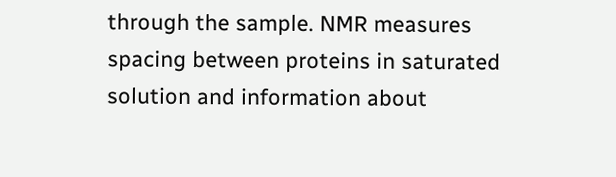through the sample. NMR measures spacing between proteins in saturated solution and information about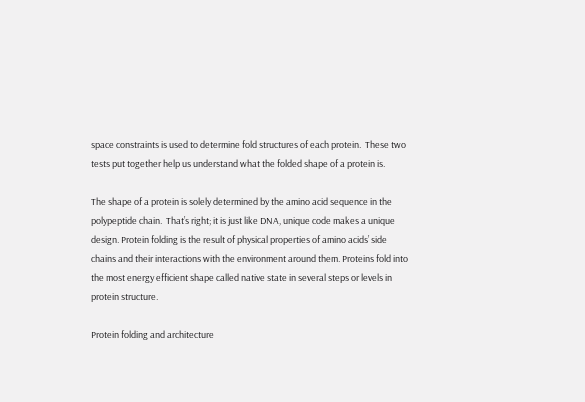space constraints is used to determine fold structures of each protein.  These two tests put together help us understand what the folded shape of a protein is.

The shape of a protein is solely determined by the amino acid sequence in the polypeptide chain.  That’s right; it is just like DNA, unique code makes a unique design. Protein folding is the result of physical properties of amino acids’ side chains and their interactions with the environment around them. Proteins fold into the most energy efficient shape called native state in several steps or levels in protein structure.

Protein folding and architecture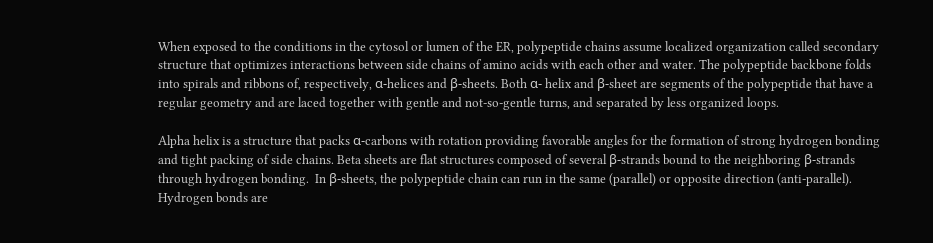When exposed to the conditions in the cytosol or lumen of the ER, polypeptide chains assume localized organization called secondary structure that optimizes interactions between side chains of amino acids with each other and water. The polypeptide backbone folds into spirals and ribbons of, respectively, α-helices and β-sheets. Both α- helix and β-sheet are segments of the polypeptide that have a regular geometry and are laced together with gentle and not-so-gentle turns, and separated by less organized loops.

Alpha helix is a structure that packs α-carbons with rotation providing favorable angles for the formation of strong hydrogen bonding and tight packing of side chains. Beta sheets are flat structures composed of several β-strands bound to the neighboring β-strands through hydrogen bonding.  In β-sheets, the polypeptide chain can run in the same (parallel) or opposite direction (anti-parallel).  Hydrogen bonds are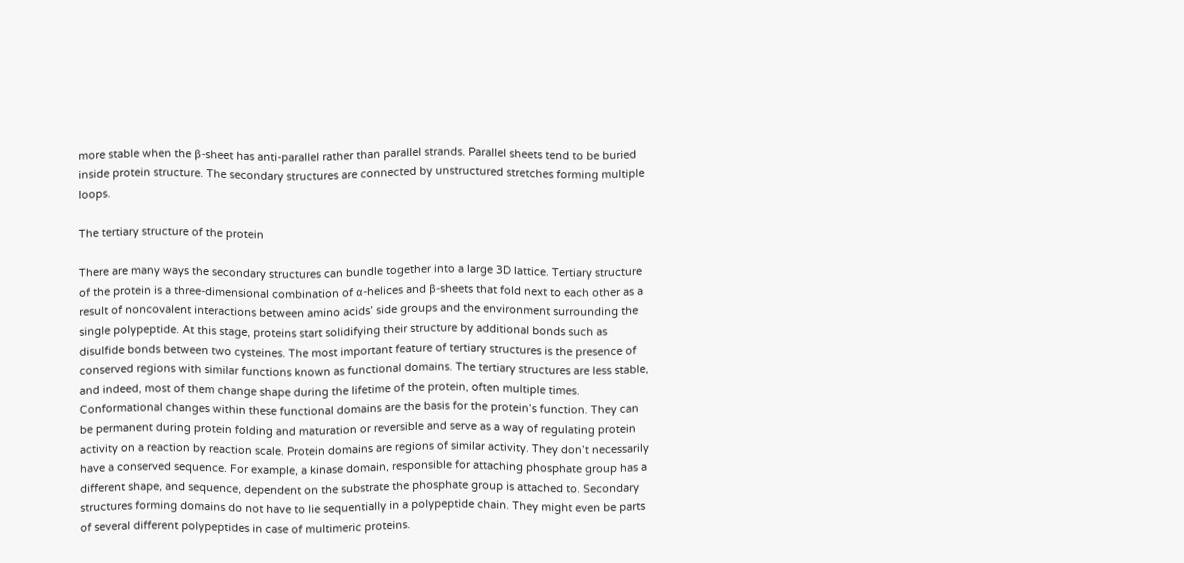more stable when the β-sheet has anti-parallel rather than parallel strands. Parallel sheets tend to be buried inside protein structure. The secondary structures are connected by unstructured stretches forming multiple loops.

The tertiary structure of the protein

There are many ways the secondary structures can bundle together into a large 3D lattice. Tertiary structure of the protein is a three-dimensional combination of α-helices and β-sheets that fold next to each other as a result of noncovalent interactions between amino acids’ side groups and the environment surrounding the single polypeptide. At this stage, proteins start solidifying their structure by additional bonds such as disulfide bonds between two cysteines. The most important feature of tertiary structures is the presence of conserved regions with similar functions known as functional domains. The tertiary structures are less stable, and indeed, most of them change shape during the lifetime of the protein, often multiple times. Conformational changes within these functional domains are the basis for the protein’s function. They can be permanent during protein folding and maturation or reversible and serve as a way of regulating protein activity on a reaction by reaction scale. Protein domains are regions of similar activity. They don’t necessarily have a conserved sequence. For example, a kinase domain, responsible for attaching phosphate group has a different shape, and sequence, dependent on the substrate the phosphate group is attached to. Secondary structures forming domains do not have to lie sequentially in a polypeptide chain. They might even be parts of several different polypeptides in case of multimeric proteins.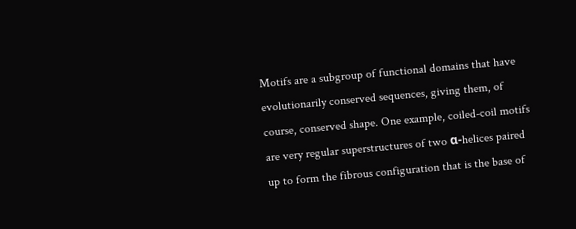Motifs are a subgroup of functional domains that have evolutionarily conserved sequences, giving them, of course, conserved shape. One example, coiled-coil motifs are very regular superstructures of two α-helices paired up to form the fibrous configuration that is the base of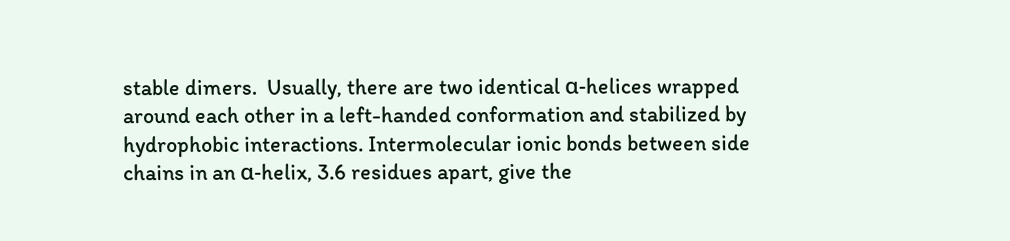stable dimers.  Usually, there are two identical α-helices wrapped around each other in a left-handed conformation and stabilized by hydrophobic interactions. Intermolecular ionic bonds between side chains in an α-helix, 3.6 residues apart, give the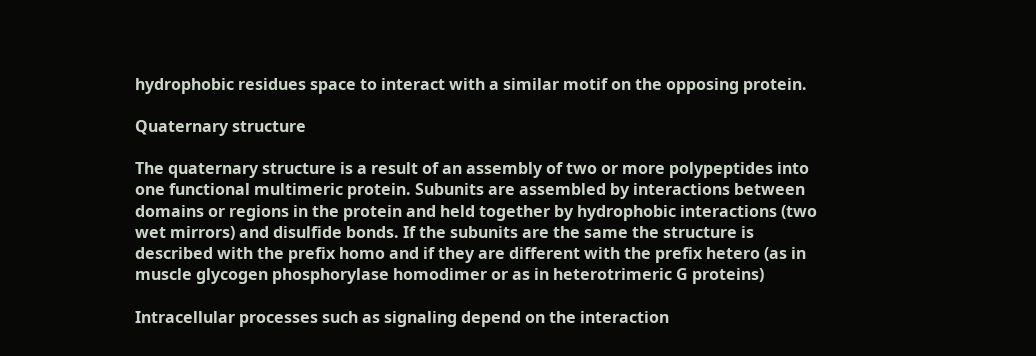hydrophobic residues space to interact with a similar motif on the opposing protein.

Quaternary structure

The quaternary structure is a result of an assembly of two or more polypeptides into one functional multimeric protein. Subunits are assembled by interactions between domains or regions in the protein and held together by hydrophobic interactions (two wet mirrors) and disulfide bonds. If the subunits are the same the structure is described with the prefix homo and if they are different with the prefix hetero (as in muscle glycogen phosphorylase homodimer or as in heterotrimeric G proteins)

Intracellular processes such as signaling depend on the interaction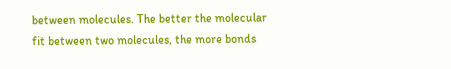between molecules. The better the molecular fit between two molecules, the more bonds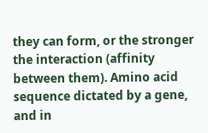they can form, or the stronger the interaction (affinity between them). Amino acid sequence dictated by a gene, and in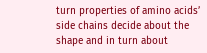turn properties of amino acids’ side chains decide about the shape and in turn about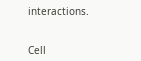interactions.


Cell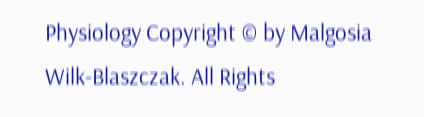Physiology Copyright © by Malgosia Wilk-Blaszczak. All Rights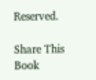Reserved.

Share This Book